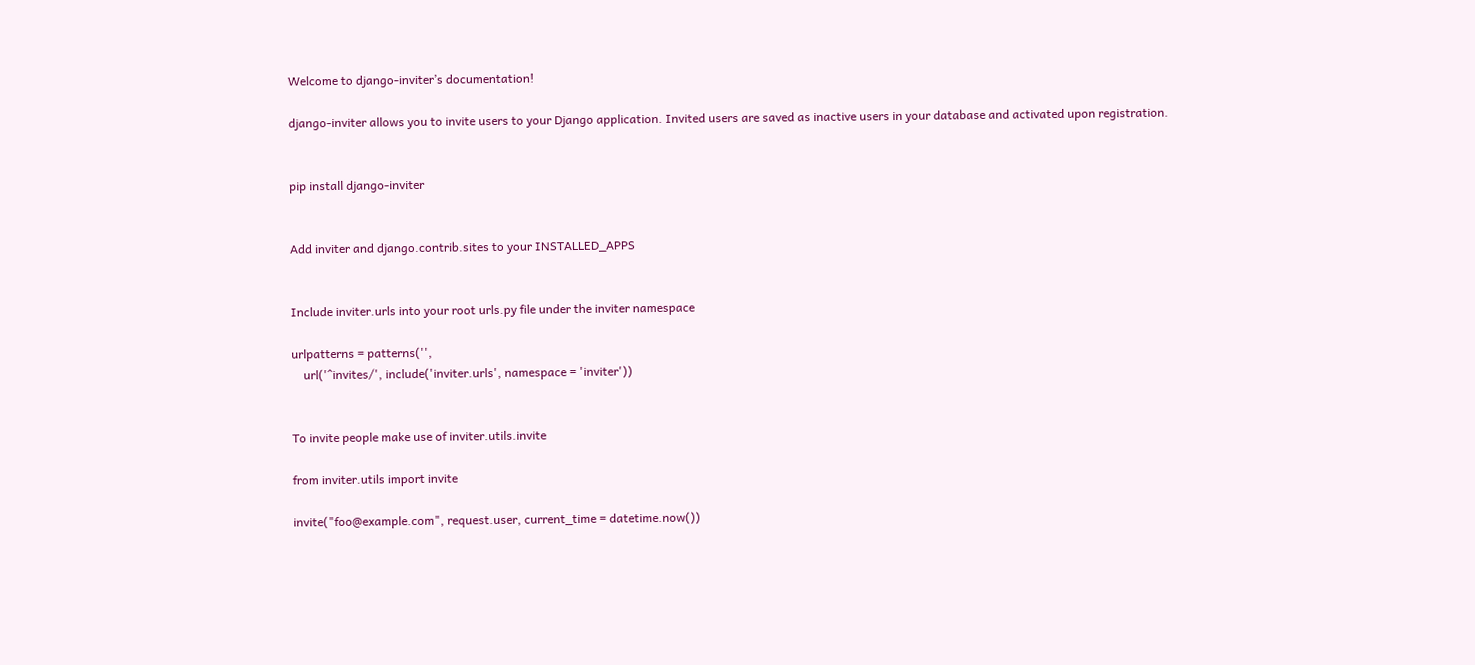Welcome to django-inviter’s documentation!

django-inviter allows you to invite users to your Django application. Invited users are saved as inactive users in your database and activated upon registration.


pip install django-inviter


Add inviter and django.contrib.sites to your INSTALLED_APPS


Include inviter.urls into your root urls.py file under the inviter namespace

urlpatterns = patterns('',
    url('^invites/', include('inviter.urls', namespace = 'inviter'))


To invite people make use of inviter.utils.invite

from inviter.utils import invite

invite("foo@example.com", request.user, current_time = datetime.now())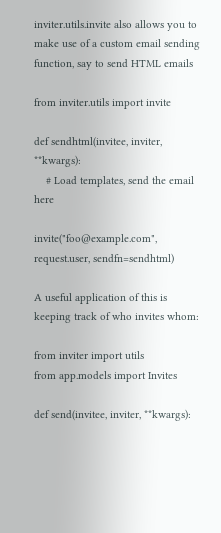inviter.utils.invite also allows you to make use of a custom email sending function, say to send HTML emails

from inviter.utils import invite

def sendhtml(invitee, inviter, **kwargs):
    # Load templates, send the email here

invite("foo@example.com", request.user, sendfn=sendhtml)

A useful application of this is keeping track of who invites whom:

from inviter import utils
from app.models import Invites

def send(invitee, inviter, **kwargs):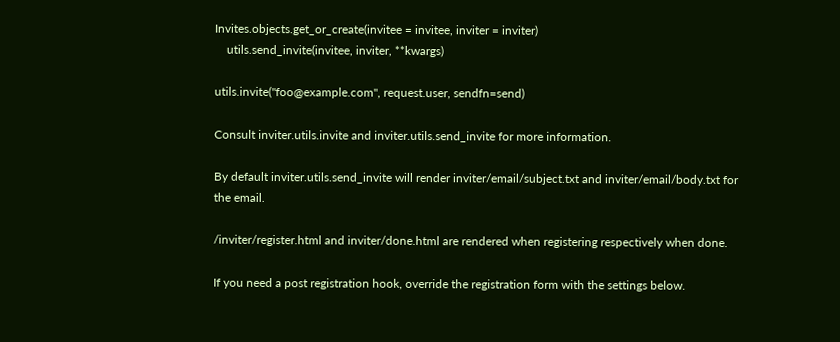Invites.objects.get_or_create(invitee = invitee, inviter = inviter)
    utils.send_invite(invitee, inviter, **kwargs)

utils.invite("foo@example.com", request.user, sendfn=send)

Consult inviter.utils.invite and inviter.utils.send_invite for more information.

By default inviter.utils.send_invite will render inviter/email/subject.txt and inviter/email/body.txt for the email.

/inviter/register.html and inviter/done.html are rendered when registering respectively when done.

If you need a post registration hook, override the registration form with the settings below.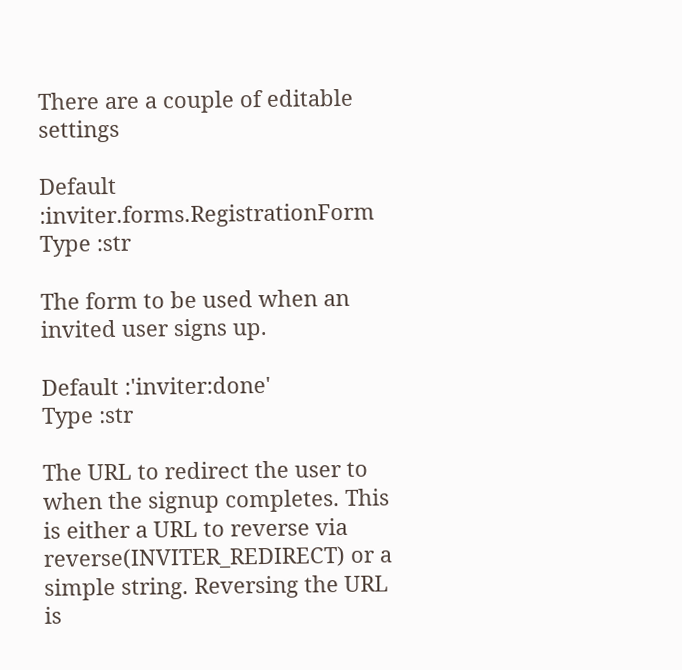There are a couple of editable settings

Default :inviter.forms.RegistrationForm
Type :str

The form to be used when an invited user signs up.

Default :'inviter:done'
Type :str

The URL to redirect the user to when the signup completes. This is either a URL to reverse via reverse(INVITER_REDIRECT) or a simple string. Reversing the URL is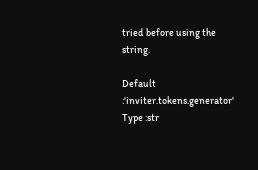tried before using the string.

Default :'inviter.tokens.generator'
Type :str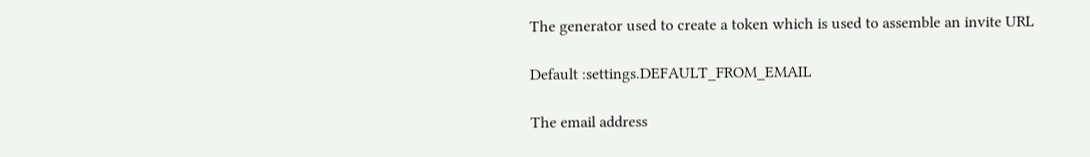The generator used to create a token which is used to assemble an invite URL

Default :settings.DEFAULT_FROM_EMAIL

The email address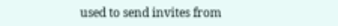used to send invites from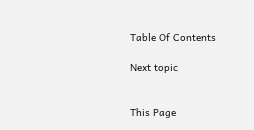Table Of Contents

Next topic


This Page